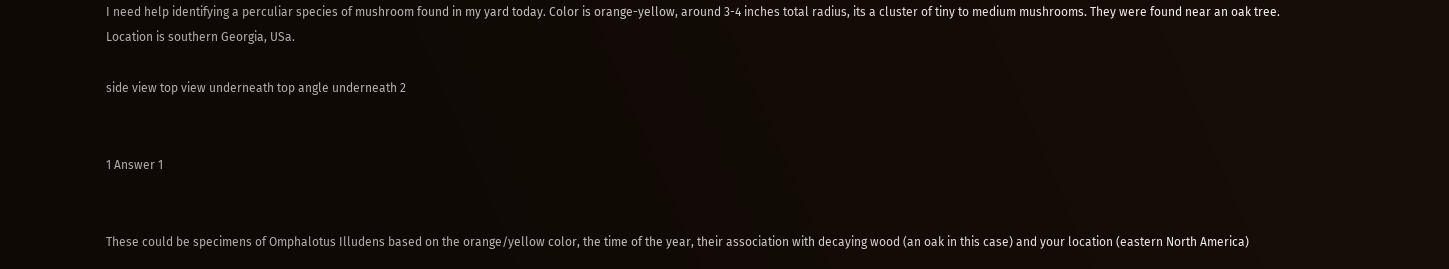I need help identifying a perculiar species of mushroom found in my yard today. Color is orange-yellow, around 3-4 inches total radius, its a cluster of tiny to medium mushrooms. They were found near an oak tree. Location is southern Georgia, USa.

side view top view underneath top angle underneath 2


1 Answer 1


These could be specimens of Omphalotus Illudens based on the orange/yellow color, the time of the year, their association with decaying wood (an oak in this case) and your location (eastern North America)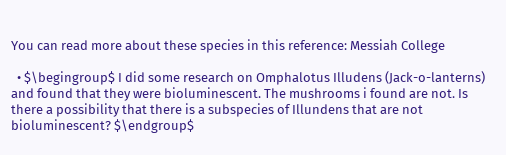You can read more about these species in this reference: Messiah College

  • $\begingroup$ I did some research on Omphalotus Illudens (Jack-o-lanterns) and found that they were bioluminescent. The mushrooms i found are not. Is there a possibility that there is a subspecies of Illundens that are not bioluminescent? $\endgroup$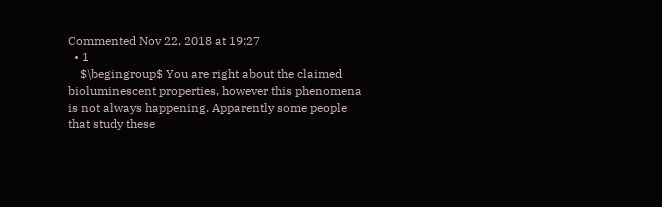Commented Nov 22, 2018 at 19:27
  • 1
    $\begingroup$ You are right about the claimed bioluminescent properties, however this phenomena is not always happening. Apparently some people that study these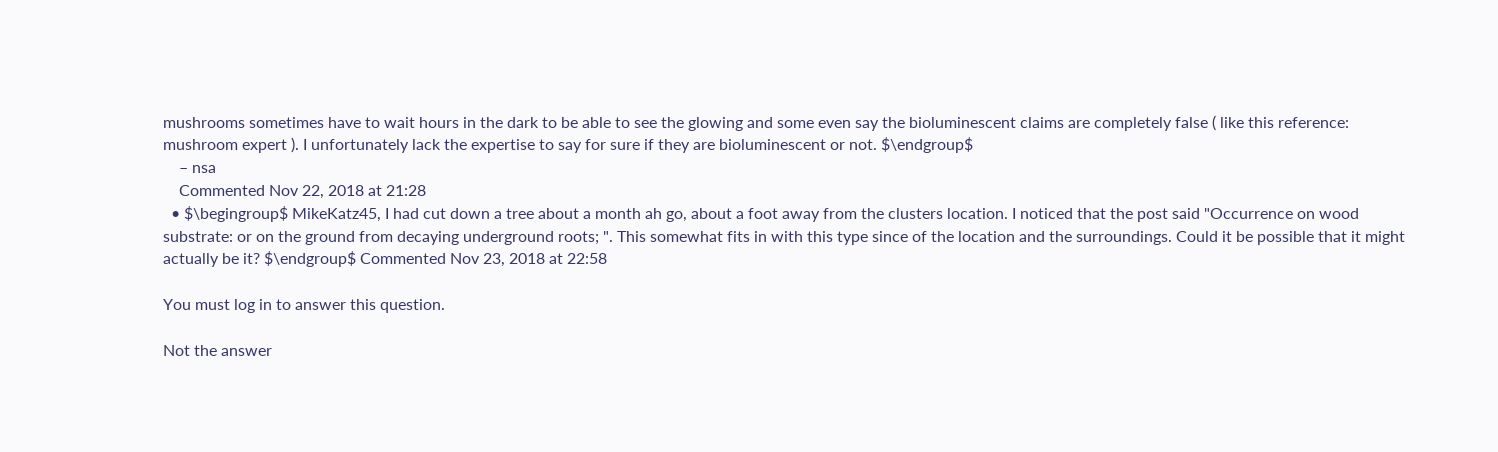mushrooms sometimes have to wait hours in the dark to be able to see the glowing and some even say the bioluminescent claims are completely false ( like this reference: mushroom expert ). I unfortunately lack the expertise to say for sure if they are bioluminescent or not. $\endgroup$
    – nsa
    Commented Nov 22, 2018 at 21:28
  • $\begingroup$ MikeKatz45, I had cut down a tree about a month ah go, about a foot away from the clusters location. I noticed that the post said "Occurrence on wood substrate: or on the ground from decaying underground roots; ". This somewhat fits in with this type since of the location and the surroundings. Could it be possible that it might actually be it? $\endgroup$ Commented Nov 23, 2018 at 22:58

You must log in to answer this question.

Not the answer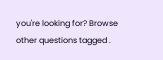you're looking for? Browse other questions tagged .